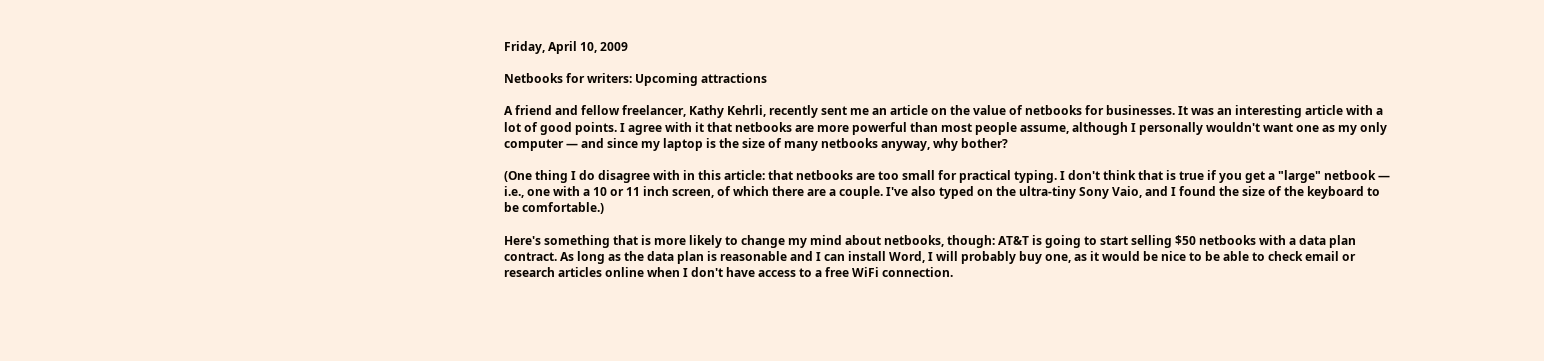Friday, April 10, 2009

Netbooks for writers: Upcoming attractions

A friend and fellow freelancer, Kathy Kehrli, recently sent me an article on the value of netbooks for businesses. It was an interesting article with a lot of good points. I agree with it that netbooks are more powerful than most people assume, although I personally wouldn't want one as my only computer — and since my laptop is the size of many netbooks anyway, why bother?

(One thing I do disagree with in this article: that netbooks are too small for practical typing. I don't think that is true if you get a "large" netbook — i.e., one with a 10 or 11 inch screen, of which there are a couple. I've also typed on the ultra-tiny Sony Vaio, and I found the size of the keyboard to be comfortable.)

Here's something that is more likely to change my mind about netbooks, though: AT&T is going to start selling $50 netbooks with a data plan contract. As long as the data plan is reasonable and I can install Word, I will probably buy one, as it would be nice to be able to check email or research articles online when I don't have access to a free WiFi connection.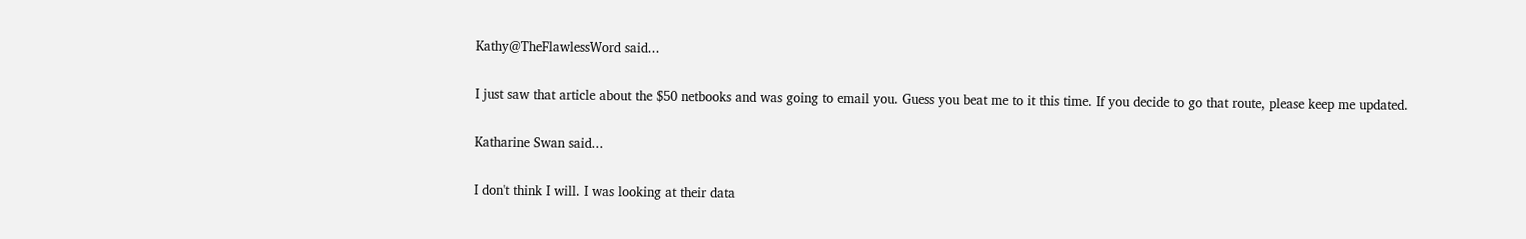Kathy@TheFlawlessWord said...

I just saw that article about the $50 netbooks and was going to email you. Guess you beat me to it this time. If you decide to go that route, please keep me updated.

Katharine Swan said...

I don't think I will. I was looking at their data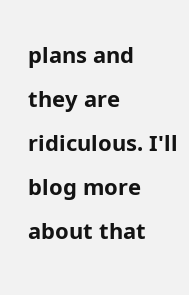plans and they are ridiculous. I'll blog more about that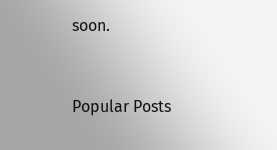soon.


Popular Posts